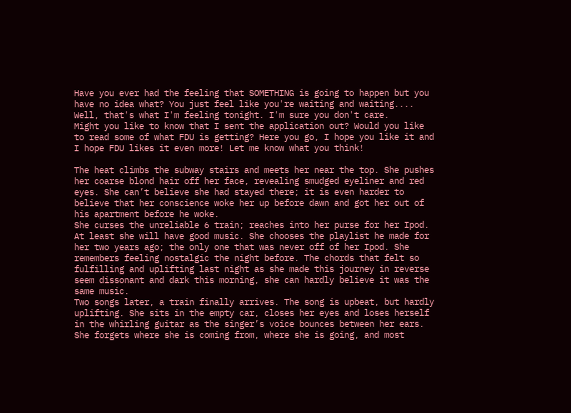Have you ever had the feeling that SOMETHING is going to happen but you have no idea what? You just feel like you're waiting and waiting.... Well, that's what I'm feeling tonight. I'm sure you don't care.
Might you like to know that I sent the application out? Would you like to read some of what FDU is getting? Here you go, I hope you like it and I hope FDU likes it even more! Let me know what you think!

The heat climbs the subway stairs and meets her near the top. She pushes her coarse blond hair off her face, revealing smudged eyeliner and red eyes. She can’t believe she had stayed there; it is even harder to believe that her conscience woke her up before dawn and got her out of his apartment before he woke.
She curses the unreliable 6 train; reaches into her purse for her Ipod. At least she will have good music. She chooses the playlist he made for her two years ago; the only one that was never off of her Ipod. She remembers feeling nostalgic the night before. The chords that felt so fulfilling and uplifting last night as she made this journey in reverse seem dissonant and dark this morning, she can hardly believe it was the same music.
Two songs later, a train finally arrives. The song is upbeat, but hardly uplifting. She sits in the empty car, closes her eyes and loses herself in the whirling guitar as the singer’s voice bounces between her ears.
She forgets where she is coming from, where she is going, and most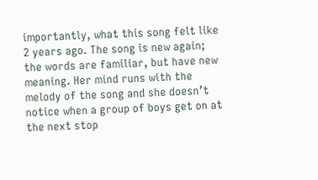importantly, what this song felt like 2 years ago. The song is new again; the words are familiar, but have new meaning. Her mind runs with the melody of the song and she doesn’t notice when a group of boys get on at the next stop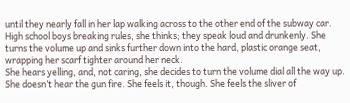until they nearly fall in her lap walking across to the other end of the subway car. High school boys breaking rules, she thinks; they speak loud and drunkenly. She turns the volume up and sinks further down into the hard, plastic orange seat, wrapping her scarf tighter around her neck.
She hears yelling, and, not caring, she decides to turn the volume dial all the way up. She doesn’t hear the gun fire. She feels it, though. She feels the sliver of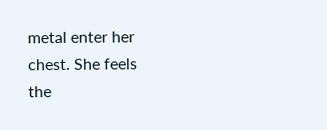metal enter her chest. She feels the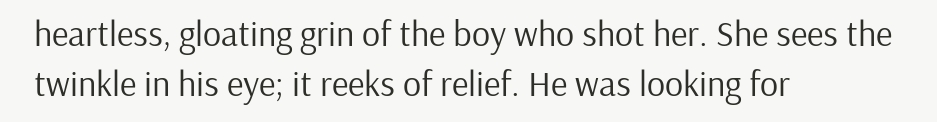heartless, gloating grin of the boy who shot her. She sees the twinkle in his eye; it reeks of relief. He was looking for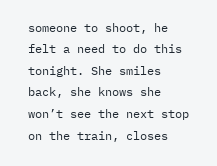someone to shoot, he felt a need to do this tonight. She smiles back, she knows she won’t see the next stop on the train, closes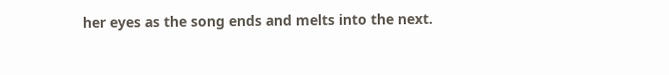her eyes as the song ends and melts into the next.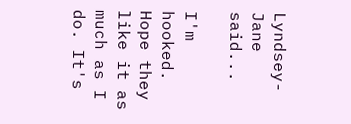Lyndsey-Jane said...

I'm hooked. Hope they like it as much as I do. It's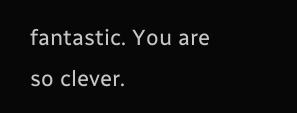fantastic. You are so clever.